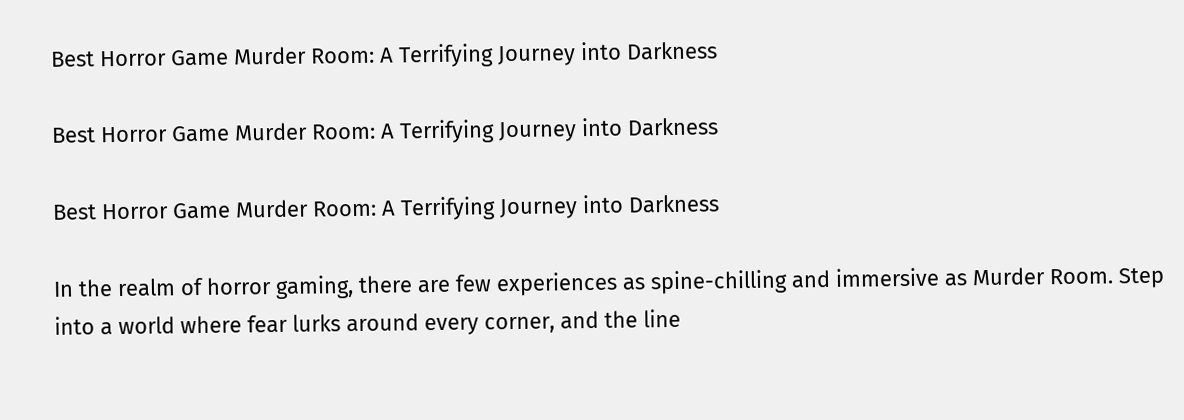Best Horror Game Murder Room: A Terrifying Journey into Darkness

Best Horror Game Murder Room: A Terrifying Journey into Darkness

Best Horror Game Murder Room: A Terrifying Journey into Darkness

In the realm of horror gaming, there are few experiences as spine-chilling and immersive as Murder Room. Step into a world where fear lurks around every corner, and the line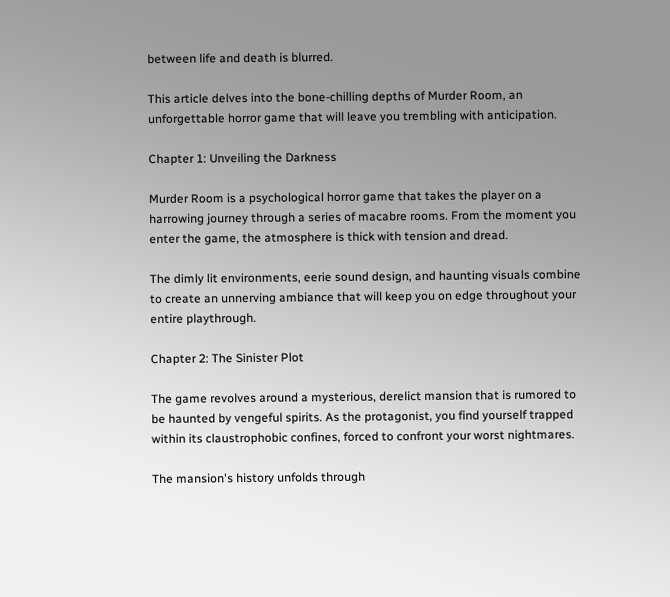between life and death is blurred.

This article delves into the bone-chilling depths of Murder Room, an unforgettable horror game that will leave you trembling with anticipation.

Chapter 1: Unveiling the Darkness

Murder Room is a psychological horror game that takes the player on a harrowing journey through a series of macabre rooms. From the moment you enter the game, the atmosphere is thick with tension and dread.

The dimly lit environments, eerie sound design, and haunting visuals combine to create an unnerving ambiance that will keep you on edge throughout your entire playthrough.

Chapter 2: The Sinister Plot

The game revolves around a mysterious, derelict mansion that is rumored to be haunted by vengeful spirits. As the protagonist, you find yourself trapped within its claustrophobic confines, forced to confront your worst nightmares.

The mansion's history unfolds through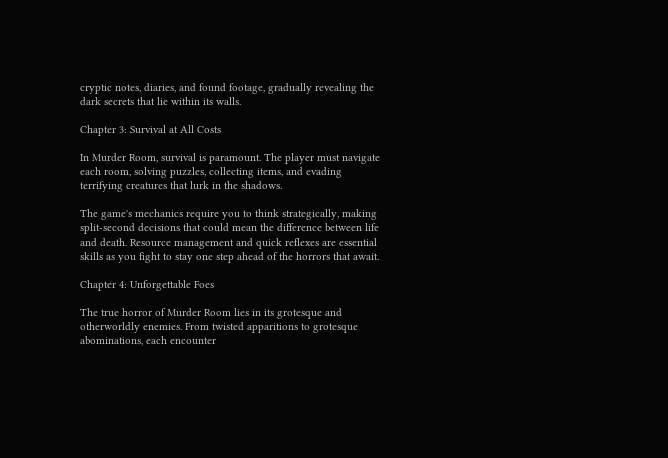cryptic notes, diaries, and found footage, gradually revealing the dark secrets that lie within its walls.

Chapter 3: Survival at All Costs

In Murder Room, survival is paramount. The player must navigate each room, solving puzzles, collecting items, and evading terrifying creatures that lurk in the shadows.

The game's mechanics require you to think strategically, making split-second decisions that could mean the difference between life and death. Resource management and quick reflexes are essential skills as you fight to stay one step ahead of the horrors that await.

Chapter 4: Unforgettable Foes

The true horror of Murder Room lies in its grotesque and otherworldly enemies. From twisted apparitions to grotesque abominations, each encounter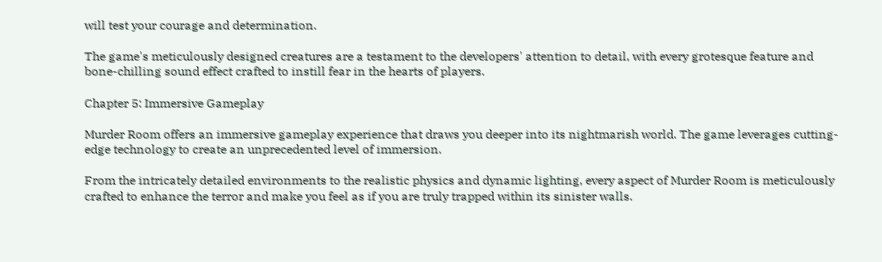will test your courage and determination.

The game's meticulously designed creatures are a testament to the developers' attention to detail, with every grotesque feature and bone-chilling sound effect crafted to instill fear in the hearts of players.

Chapter 5: Immersive Gameplay

Murder Room offers an immersive gameplay experience that draws you deeper into its nightmarish world. The game leverages cutting-edge technology to create an unprecedented level of immersion.

From the intricately detailed environments to the realistic physics and dynamic lighting, every aspect of Murder Room is meticulously crafted to enhance the terror and make you feel as if you are truly trapped within its sinister walls.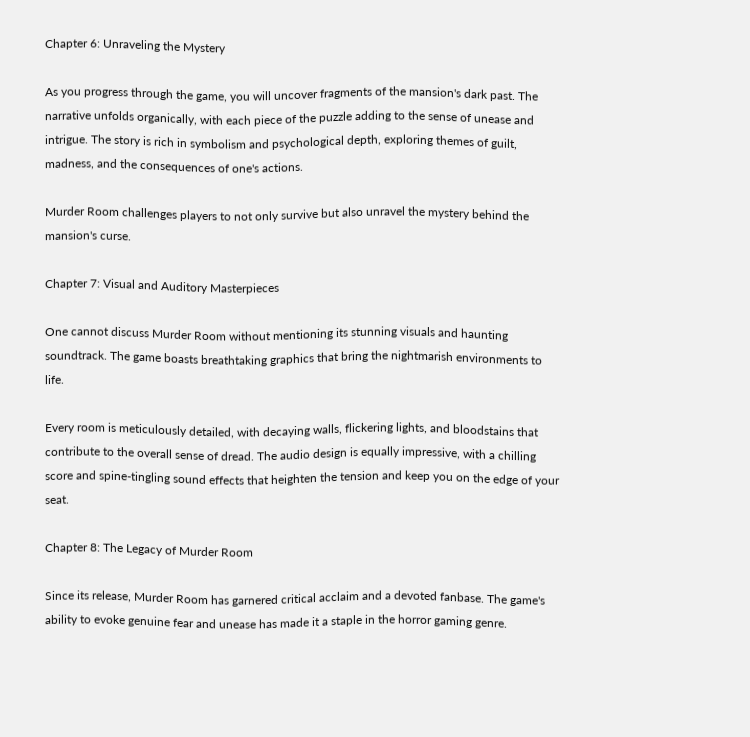Chapter 6: Unraveling the Mystery

As you progress through the game, you will uncover fragments of the mansion's dark past. The narrative unfolds organically, with each piece of the puzzle adding to the sense of unease and intrigue. The story is rich in symbolism and psychological depth, exploring themes of guilt, madness, and the consequences of one's actions.

Murder Room challenges players to not only survive but also unravel the mystery behind the mansion's curse.

Chapter 7: Visual and Auditory Masterpieces

One cannot discuss Murder Room without mentioning its stunning visuals and haunting soundtrack. The game boasts breathtaking graphics that bring the nightmarish environments to life.

Every room is meticulously detailed, with decaying walls, flickering lights, and bloodstains that contribute to the overall sense of dread. The audio design is equally impressive, with a chilling score and spine-tingling sound effects that heighten the tension and keep you on the edge of your seat.

Chapter 8: The Legacy of Murder Room

Since its release, Murder Room has garnered critical acclaim and a devoted fanbase. The game's ability to evoke genuine fear and unease has made it a staple in the horror gaming genre.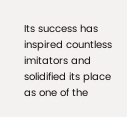Its success has inspired countless imitators and solidified its place as one of the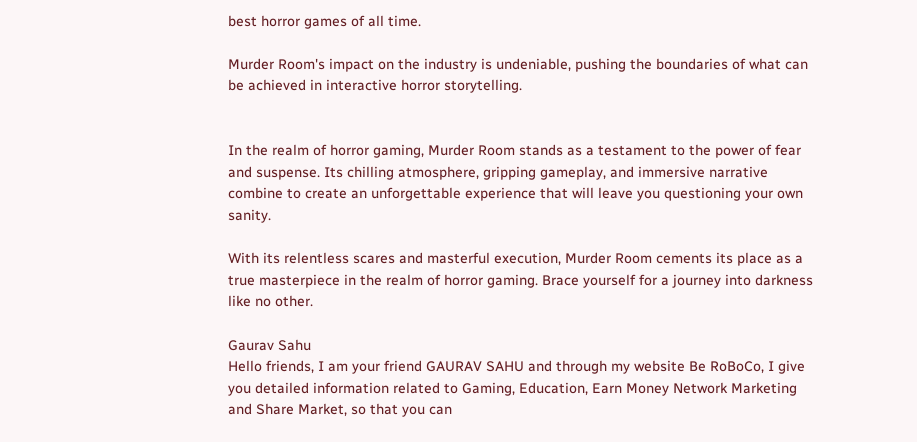best horror games of all time.

Murder Room's impact on the industry is undeniable, pushing the boundaries of what can be achieved in interactive horror storytelling.


In the realm of horror gaming, Murder Room stands as a testament to the power of fear and suspense. Its chilling atmosphere, gripping gameplay, and immersive narrative combine to create an unforgettable experience that will leave you questioning your own sanity.

With its relentless scares and masterful execution, Murder Room cements its place as a true masterpiece in the realm of horror gaming. Brace yourself for a journey into darkness like no other.

Gaurav Sahu
Hello friends, I am your friend GAURAV SAHU and through my website Be RoBoCo, I give you detailed information related to Gaming, Education, Earn Money Network Marketing and Share Market, so that you can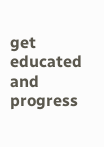get educated and progress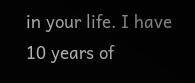in your life. I have 10 years of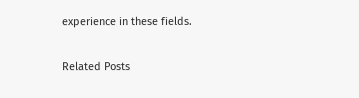experience in these fields.

Related Posts